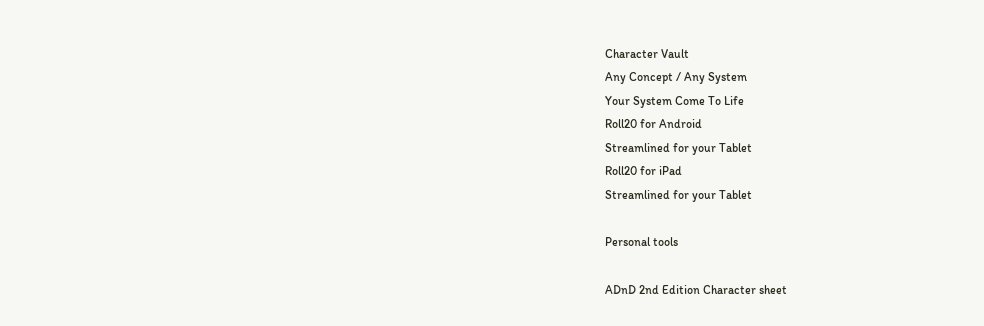Character Vault
Any Concept / Any System
Your System Come To Life
Roll20 for Android
Streamlined for your Tablet
Roll20 for iPad
Streamlined for your Tablet

Personal tools

ADnD 2nd Edition Character sheet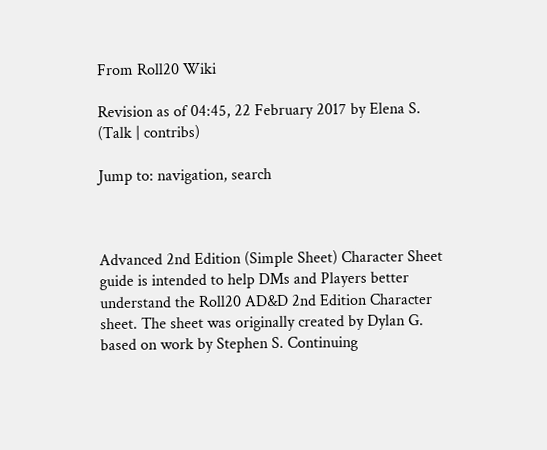From Roll20 Wiki

Revision as of 04:45, 22 February 2017 by Elena S. (Talk | contribs)

Jump to: navigation, search



Advanced 2nd Edition (Simple Sheet) Character Sheet guide is intended to help DMs and Players better understand the Roll20 AD&D 2nd Edition Character sheet. The sheet was originally created by Dylan G. based on work by Stephen S. Continuing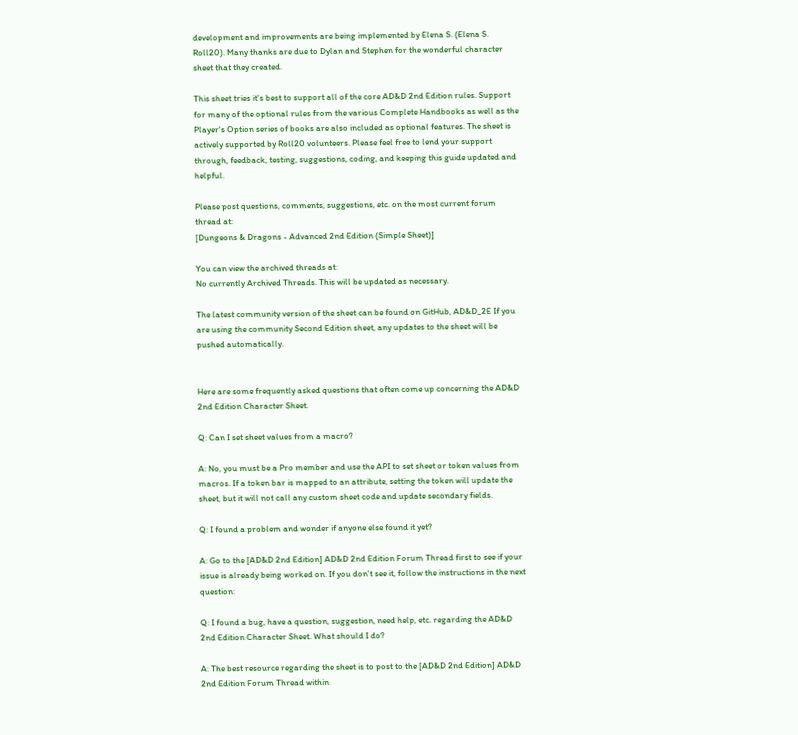development and improvements are being implemented by Elena S. (Elena S. Roll20). Many thanks are due to Dylan and Stephen for the wonderful character sheet that they created.

This sheet tries it's best to support all of the core AD&D 2nd Edition rules. Support for many of the optional rules from the various Complete Handbooks as well as the Player's Option series of books are also included as optional features. The sheet is actively supported by Roll20 volunteers. Please feel free to lend your support through, feedback, testing, suggestions, coding, and keeping this guide updated and helpful.

Please post questions, comments, suggestions, etc. on the most current forum thread at:
[Dungeons & Dragons - Advanced 2nd Edition (Simple Sheet)]

You can view the archived threads at:
No currently Archived Threads. This will be updated as necessary.

The latest community version of the sheet can be found on GitHub, AD&D_2E If you are using the community Second Edition sheet, any updates to the sheet will be pushed automatically.


Here are some frequently asked questions that often come up concerning the AD&D 2nd Edition Character Sheet.

Q: Can I set sheet values from a macro?

A: No, you must be a Pro member and use the API to set sheet or token values from macros. If a token bar is mapped to an attribute, setting the token will update the sheet, but it will not call any custom sheet code and update secondary fields.

Q: I found a problem and wonder if anyone else found it yet?

A: Go to the [AD&D 2nd Edition] AD&D 2nd Edition Forum Thread first to see if your issue is already being worked on. If you don't see it, follow the instructions in the next question:

Q: I found a bug, have a question, suggestion, need help, etc. regarding the AD&D 2nd Edition Character Sheet. What should I do?

A: The best resource regarding the sheet is to post to the [AD&D 2nd Edition] AD&D 2nd Edition Forum Thread within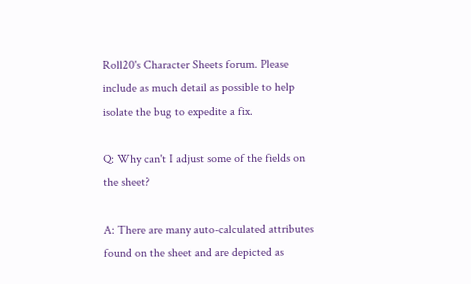Roll20's Character Sheets forum. Please include as much detail as possible to help isolate the bug to expedite a fix.

Q: Why can't I adjust some of the fields on the sheet?

A: There are many auto-calculated attributes found on the sheet and are depicted as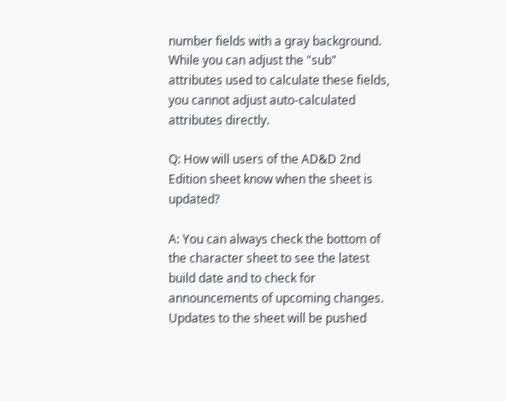number fields with a gray background. While you can adjust the "sub" attributes used to calculate these fields, you cannot adjust auto-calculated attributes directly.

Q: How will users of the AD&D 2nd Edition sheet know when the sheet is updated?

A: You can always check the bottom of the character sheet to see the latest build date and to check for announcements of upcoming changes. Updates to the sheet will be pushed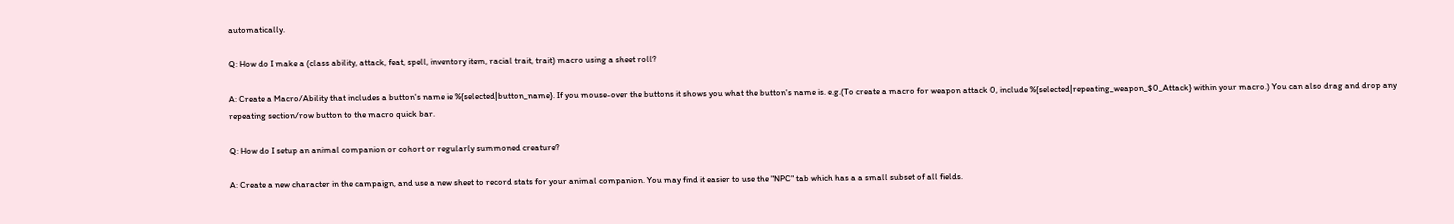automatically.

Q: How do I make a (class ability, attack, feat, spell, inventory item, racial trait, trait) macro using a sheet roll?

A: Create a Macro/Ability that includes a button's name ie %{selected|button_name}. If you mouse-over the buttons it shows you what the button's name is. e.g.(To create a macro for weapon attack 0, include %{selected|repeating_weapon_$0_Attack} within your macro.) You can also drag and drop any repeating section/row button to the macro quick bar.

Q: How do I setup an animal companion or cohort or regularly summoned creature?

A: Create a new character in the campaign, and use a new sheet to record stats for your animal companion. You may find it easier to use the "NPC" tab which has a a small subset of all fields.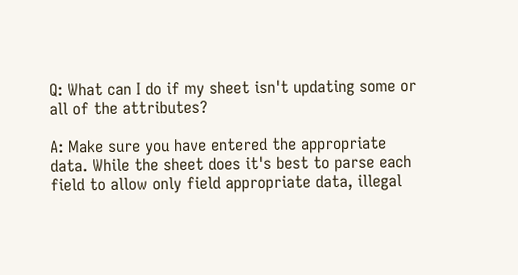Q: What can I do if my sheet isn't updating some or all of the attributes?

A: Make sure you have entered the appropriate data. While the sheet does it's best to parse each field to allow only field appropriate data, illegal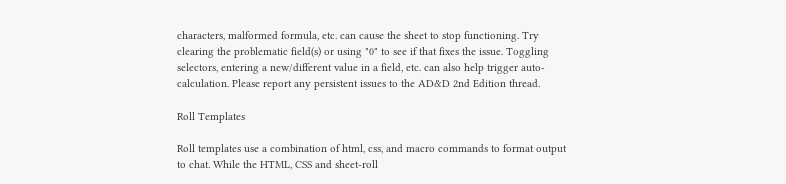characters, malformed formula, etc. can cause the sheet to stop functioning. Try clearing the problematic field(s) or using "0" to see if that fixes the issue. Toggling selectors, entering a new/different value in a field, etc. can also help trigger auto-calculation. Please report any persistent issues to the AD&D 2nd Edition thread.

Roll Templates

Roll templates use a combination of html, css, and macro commands to format output to chat. While the HTML, CSS and sheet-roll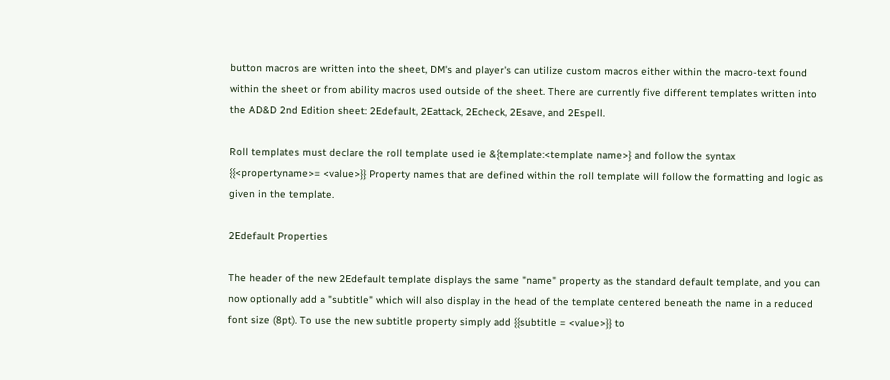button macros are written into the sheet, DM's and player's can utilize custom macros either within the macro-text found within the sheet or from ability macros used outside of the sheet. There are currently five different templates written into the AD&D 2nd Edition sheet: 2Edefault, 2Eattack, 2Echeck, 2Esave, and 2Espell.

Roll templates must declare the roll template used ie &{template:<template name>} and follow the syntax {{<propertyname>= <value>}} Property names that are defined within the roll template will follow the formatting and logic as given in the template.

2Edefault Properties

The header of the new 2Edefault template displays the same "name" property as the standard default template, and you can now optionally add a "subtitle" which will also display in the head of the template centered beneath the name in a reduced font size (8pt). To use the new subtitle property simply add {{subtitle = <value>}} to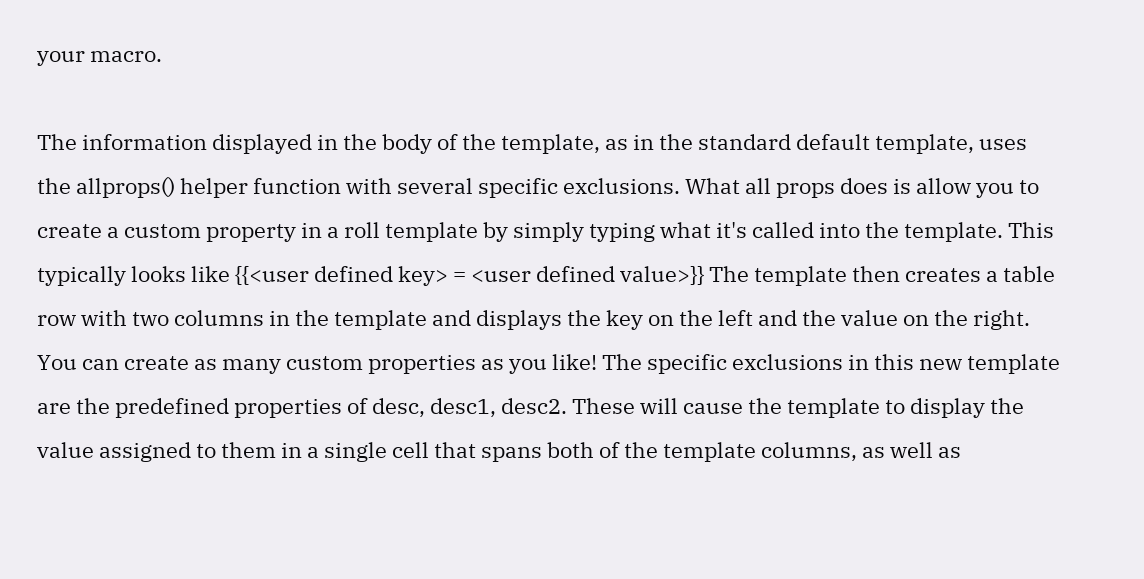your macro.

The information displayed in the body of the template, as in the standard default template, uses the allprops() helper function with several specific exclusions. What all props does is allow you to create a custom property in a roll template by simply typing what it's called into the template. This typically looks like {{<user defined key> = <user defined value>}} The template then creates a table row with two columns in the template and displays the key on the left and the value on the right. You can create as many custom properties as you like! The specific exclusions in this new template are the predefined properties of desc, desc1, desc2. These will cause the template to display the value assigned to them in a single cell that spans both of the template columns, as well as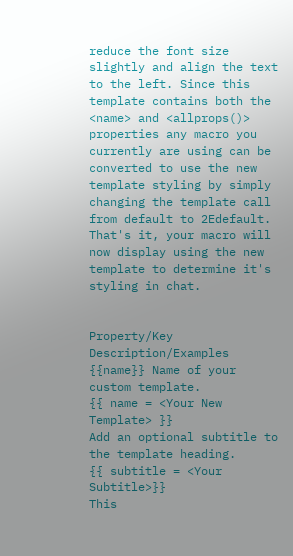reduce the font size slightly and align the text to the left. Since this template contains both the <name> and <allprops()> properties any macro you currently are using can be converted to use the new template styling by simply changing the template call from default to 2Edefault. That's it, your macro will now display using the new template to determine it's styling in chat.


Property/Key Description/Examples
{{name}} Name of your custom template.
{{ name = <Your New Template> }}
Add an optional subtitle to the template heading.
{{ subtitle = <Your Subtitle>}}
This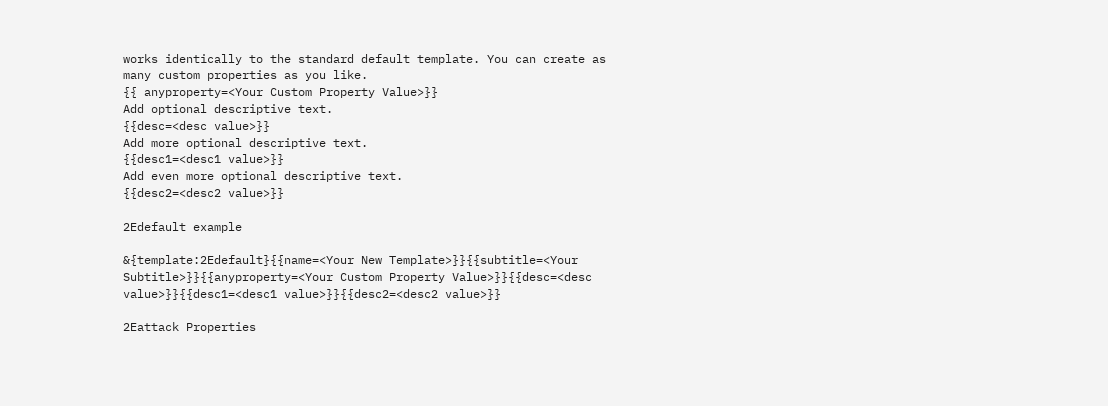works identically to the standard default template. You can create as many custom properties as you like.
{{ anyproperty=<Your Custom Property Value>}}
Add optional descriptive text.
{{desc=<desc value>}}
Add more optional descriptive text.
{{desc1=<desc1 value>}}
Add even more optional descriptive text.
{{desc2=<desc2 value>}}

2Edefault example

&{template:2Edefault}{{name=<Your New Template>}}{{subtitle=<Your Subtitle>}}{{anyproperty=<Your Custom Property Value>}}{{desc=<desc value>}}{{desc1=<desc1 value>}}{{desc2=<desc2 value>}}

2Eattack Properties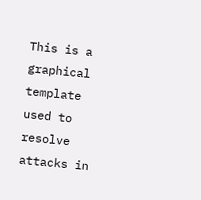This is a graphical template used to resolve attacks in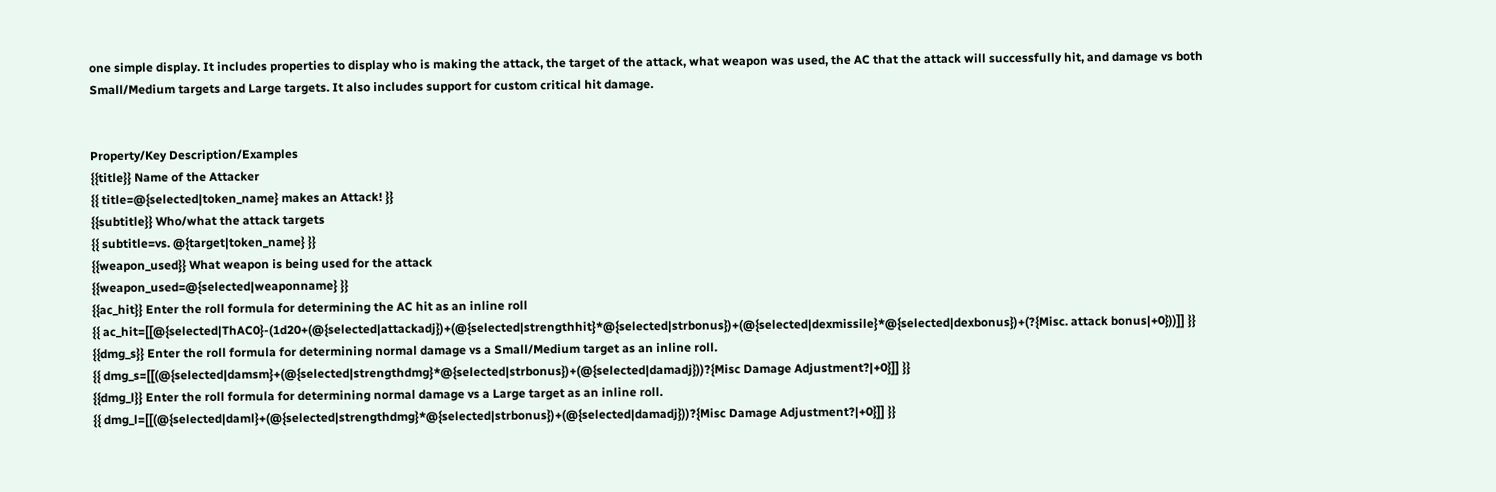one simple display. It includes properties to display who is making the attack, the target of the attack, what weapon was used, the AC that the attack will successfully hit, and damage vs both Small/Medium targets and Large targets. It also includes support for custom critical hit damage.


Property/Key Description/Examples
{{title}} Name of the Attacker
{{ title=@{selected|token_name} makes an Attack! }}
{{subtitle}} Who/what the attack targets
{{ subtitle=vs. @{target|token_name} }}
{{weapon_used}} What weapon is being used for the attack
{{weapon_used=@{selected|weaponname} }}
{{ac_hit}} Enter the roll formula for determining the AC hit as an inline roll
{{ ac_hit=[[@{selected|ThAC0}-(1d20+(@{selected|attackadj})+(@{selected|strengthhit}*@{selected|strbonus})+(@{selected|dexmissile}*@{selected|dexbonus})+(?{Misc. attack bonus|+0}))]] }}
{{dmg_s}} Enter the roll formula for determining normal damage vs a Small/Medium target as an inline roll.
{{ dmg_s=[[(@{selected|damsm}+(@{selected|strengthdmg}*@{selected|strbonus})+(@{selected|damadj}))?{Misc Damage Adjustment?|+0}]] }}
{{dmg_l}} Enter the roll formula for determining normal damage vs a Large target as an inline roll.
{{ dmg_l=[[(@{selected|daml}+(@{selected|strengthdmg}*@{selected|strbonus})+(@{selected|damadj}))?{Misc Damage Adjustment?|+0}]] }}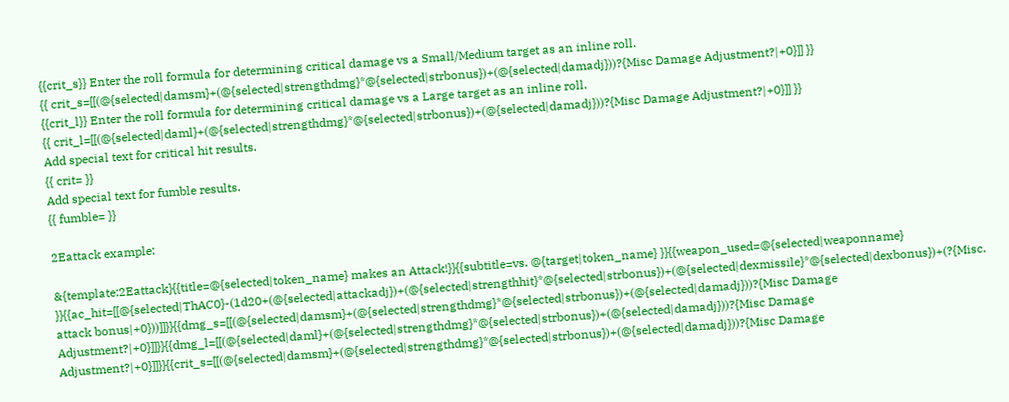{{crit_s}} Enter the roll formula for determining critical damage vs a Small/Medium target as an inline roll.
{{ crit_s=[[(@{selected|damsm}+(@{selected|strengthdmg}*@{selected|strbonus})+(@{selected|damadj}))?{Misc Damage Adjustment?|+0}]] }}
{{crit_l}} Enter the roll formula for determining critical damage vs a Large target as an inline roll.
{{ crit_l=[[(@{selected|daml}+(@{selected|strengthdmg}*@{selected|strbonus})+(@{selected|damadj}))?{Misc Damage Adjustment?|+0}]] }}
Add special text for critical hit results.
{{ crit= }}
Add special text for fumble results.
{{ fumble= }}

2Eattack example:

&{template:2Eattack}{{title=@{selected|token_name} makes an Attack!}}{{subtitle=vs. @{target|token_name} }}{{weapon_used=@{selected|weaponname} }}{{ac_hit=[[@{selected|ThAC0}-(1d20+(@{selected|attackadj})+(@{selected|strengthhit}*@{selected|strbonus})+(@{selected|dexmissile}*@{selected|dexbonus})+(?{Misc. attack bonus|+0}))]]}}{{dmg_s=[[(@{selected|damsm}+(@{selected|strengthdmg}*@{selected|strbonus})+(@{selected|damadj}))?{Misc Damage Adjustment?|+0}]]}}{{dmg_l=[[(@{selected|daml}+(@{selected|strengthdmg}*@{selected|strbonus})+(@{selected|damadj}))?{Misc Damage Adjustment?|+0}]]}}{{crit_s=[[(@{selected|damsm}+(@{selected|strengthdmg}*@{selected|strbonus})+(@{selected|damadj}))?{Misc Damage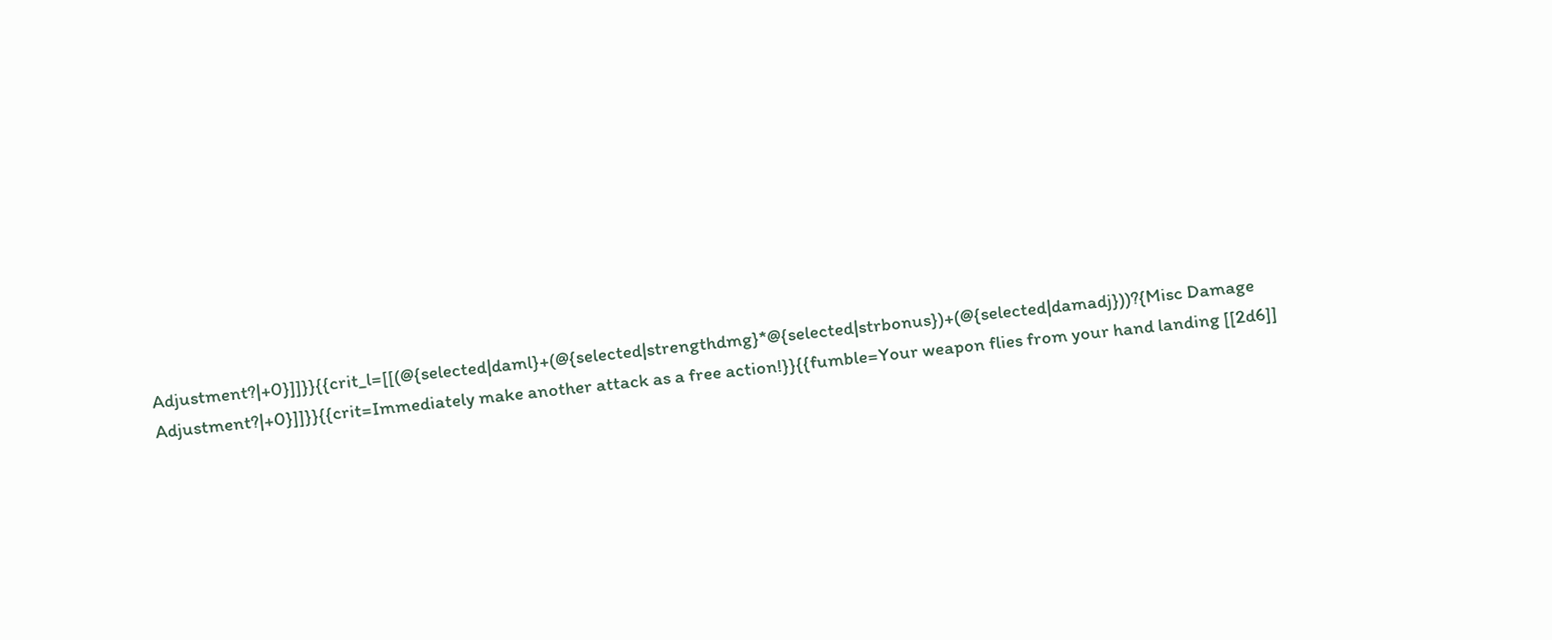Adjustment?|+0}]]}}{{crit_l=[[(@{selected|daml}+(@{selected|strengthdmg}*@{selected|strbonus})+(@{selected|damadj}))?{Misc Damage Adjustment?|+0}]]}}{{crit=Immediately make another attack as a free action!}}{{fumble=Your weapon flies from your hand landing [[2d6]]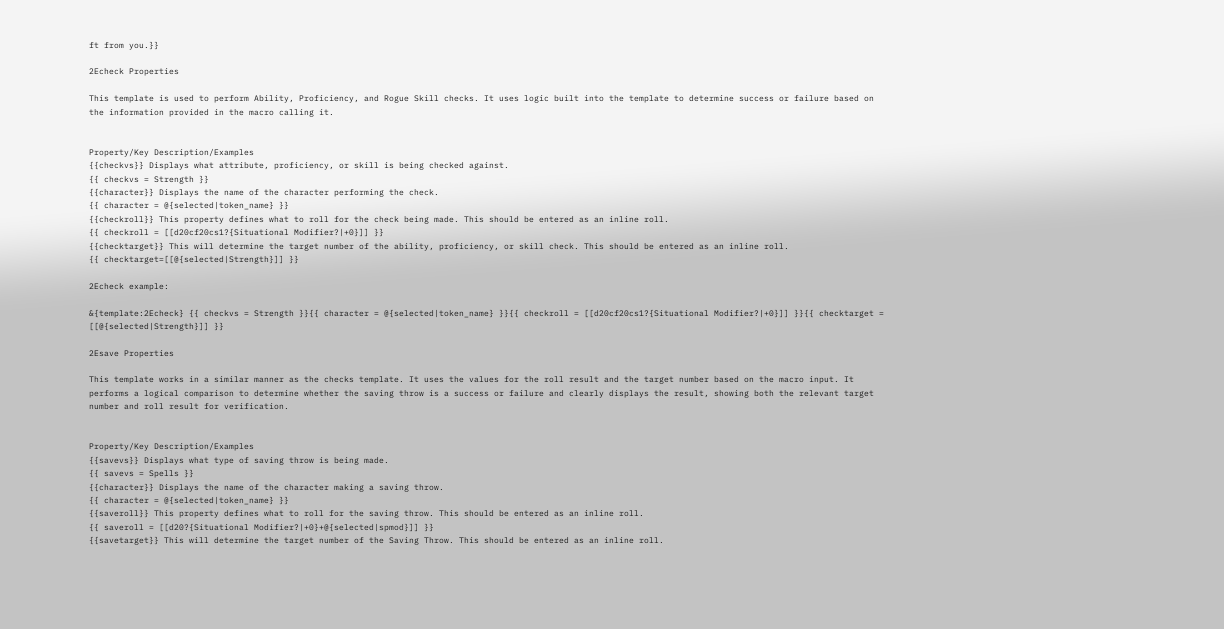ft from you.}}

2Echeck Properties

This template is used to perform Ability, Proficiency, and Rogue Skill checks. It uses logic built into the template to determine success or failure based on the information provided in the macro calling it.


Property/Key Description/Examples
{{checkvs}} Displays what attribute, proficiency, or skill is being checked against.
{{ checkvs = Strength }}
{{character}} Displays the name of the character performing the check.
{{ character = @{selected|token_name} }}
{{checkroll}} This property defines what to roll for the check being made. This should be entered as an inline roll.
{{ checkroll = [[d20cf20cs1?{Situational Modifier?|+0}]] }}
{{checktarget}} This will determine the target number of the ability, proficiency, or skill check. This should be entered as an inline roll.
{{ checktarget=[[@{selected|Strength}]] }}

2Echeck example:

&{template:2Echeck} {{ checkvs = Strength }}{{ character = @{selected|token_name} }}{{ checkroll = [[d20cf20cs1?{Situational Modifier?|+0}]] }}{{ checktarget = [[@{selected|Strength}]] }}

2Esave Properties

This template works in a similar manner as the checks template. It uses the values for the roll result and the target number based on the macro input. It performs a logical comparison to determine whether the saving throw is a success or failure and clearly displays the result, showing both the relevant target number and roll result for verification.


Property/Key Description/Examples
{{savevs}} Displays what type of saving throw is being made.
{{ savevs = Spells }}
{{character}} Displays the name of the character making a saving throw.
{{ character = @{selected|token_name} }}
{{saveroll}} This property defines what to roll for the saving throw. This should be entered as an inline roll.
{{ saveroll = [[d20?{Situational Modifier?|+0}+@{selected|spmod}]] }}
{{savetarget}} This will determine the target number of the Saving Throw. This should be entered as an inline roll.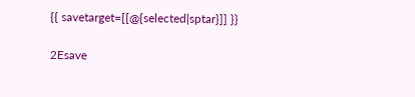{{ savetarget=[[@{selected|sptar}]] }}

2Esave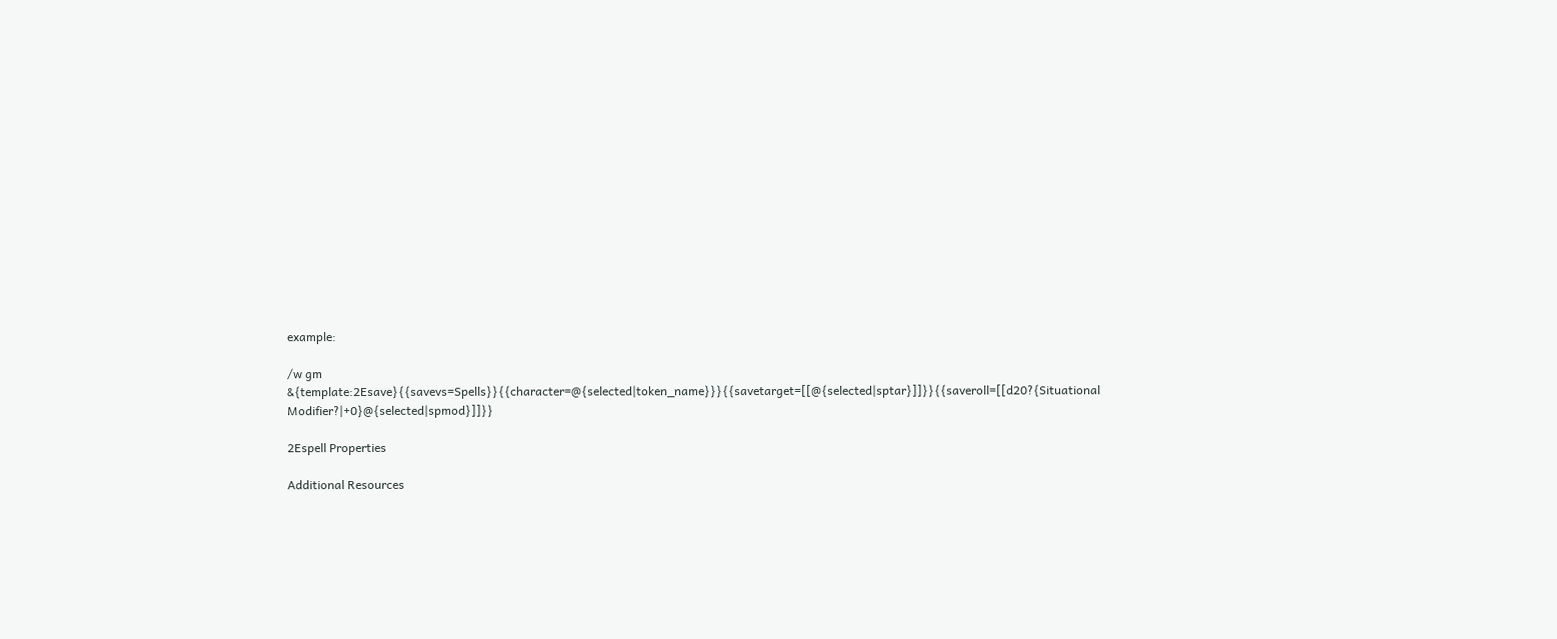example:

/w gm &{template:2Esave}{{savevs=Spells}}{{character=@{selected|token_name}}}{{savetarget=[[@{selected|sptar}]]}}{{saveroll=[[d20?{Situational Modifier?|+0}@{selected|spmod}]]}}

2Espell Properties

Additional Resources